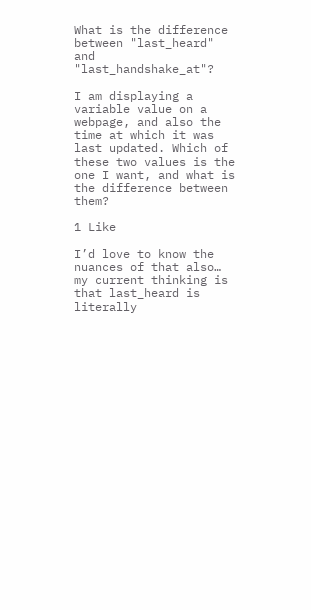What is the difference between "last_heard" and "last_handshake_at"?

I am displaying a variable value on a webpage, and also the time at which it was last updated. Which of these two values is the one I want, and what is the difference between them?

1 Like

I’d love to know the nuances of that also… my current thinking is that last_heard is literally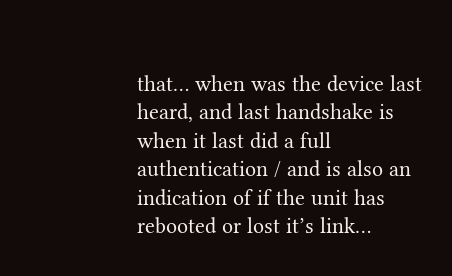that… when was the device last heard, and last handshake is when it last did a full authentication / and is also an indication of if the unit has rebooted or lost it’s link…